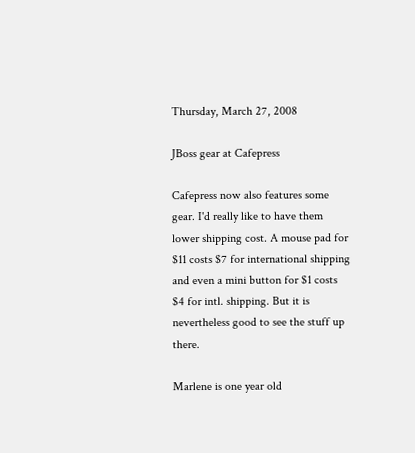Thursday, March 27, 2008

JBoss gear at Cafepress

Cafepress now also features some gear. I'd really like to have them lower shipping cost. A mouse pad for $11 costs $7 for international shipping and even a mini button for $1 costs $4 for intl. shipping. But it is nevertheless good to see the stuff up there.

Marlene is one year old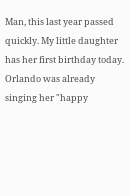Man, this last year passed quickly. My little daughter has her first birthday today. Orlando was already singing her "happy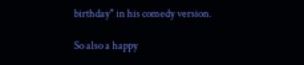birthday" in his comedy version.

So also a happy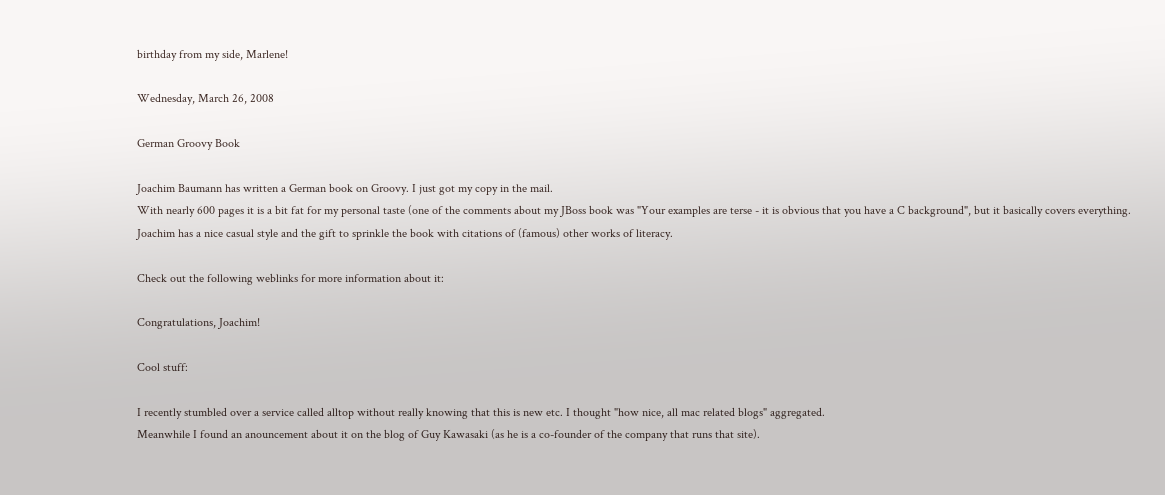birthday from my side, Marlene!

Wednesday, March 26, 2008

German Groovy Book

Joachim Baumann has written a German book on Groovy. I just got my copy in the mail.
With nearly 600 pages it is a bit fat for my personal taste (one of the comments about my JBoss book was "Your examples are terse - it is obvious that you have a C background", but it basically covers everything.
Joachim has a nice casual style and the gift to sprinkle the book with citations of (famous) other works of literacy.

Check out the following weblinks for more information about it:

Congratulations, Joachim!

Cool stuff:

I recently stumbled over a service called alltop without really knowing that this is new etc. I thought "how nice, all mac related blogs" aggregated.
Meanwhile I found an anouncement about it on the blog of Guy Kawasaki (as he is a co-founder of the company that runs that site).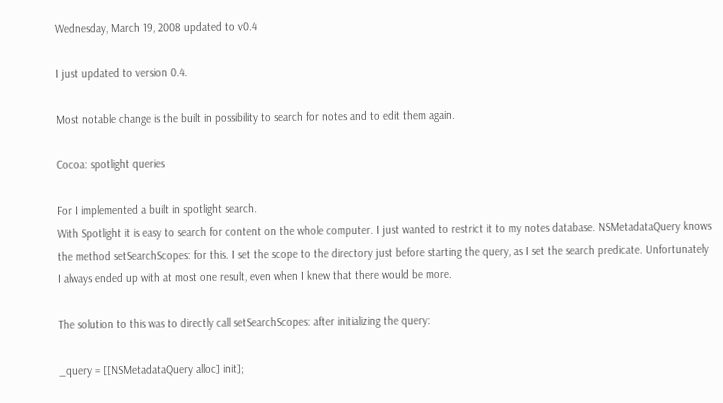Wednesday, March 19, 2008 updated to v0.4

I just updated to version 0.4.

Most notable change is the built in possibility to search for notes and to edit them again.

Cocoa: spotlight queries

For I implemented a built in spotlight search.
With Spotlight it is easy to search for content on the whole computer. I just wanted to restrict it to my notes database. NSMetadataQuery knows the method setSearchScopes: for this. I set the scope to the directory just before starting the query, as I set the search predicate. Unfortunately I always ended up with at most one result, even when I knew that there would be more.

The solution to this was to directly call setSearchScopes: after initializing the query:

_query = [[NSMetadataQuery alloc] init];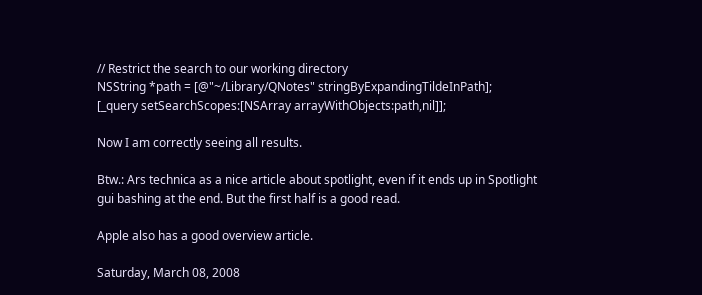// Restrict the search to our working directory
NSString *path = [@"~/Library/QNotes" stringByExpandingTildeInPath];
[_query setSearchScopes:[NSArray arrayWithObjects:path,nil]];

Now I am correctly seeing all results.

Btw.: Ars technica as a nice article about spotlight, even if it ends up in Spotlight gui bashing at the end. But the first half is a good read.

Apple also has a good overview article.

Saturday, March 08, 2008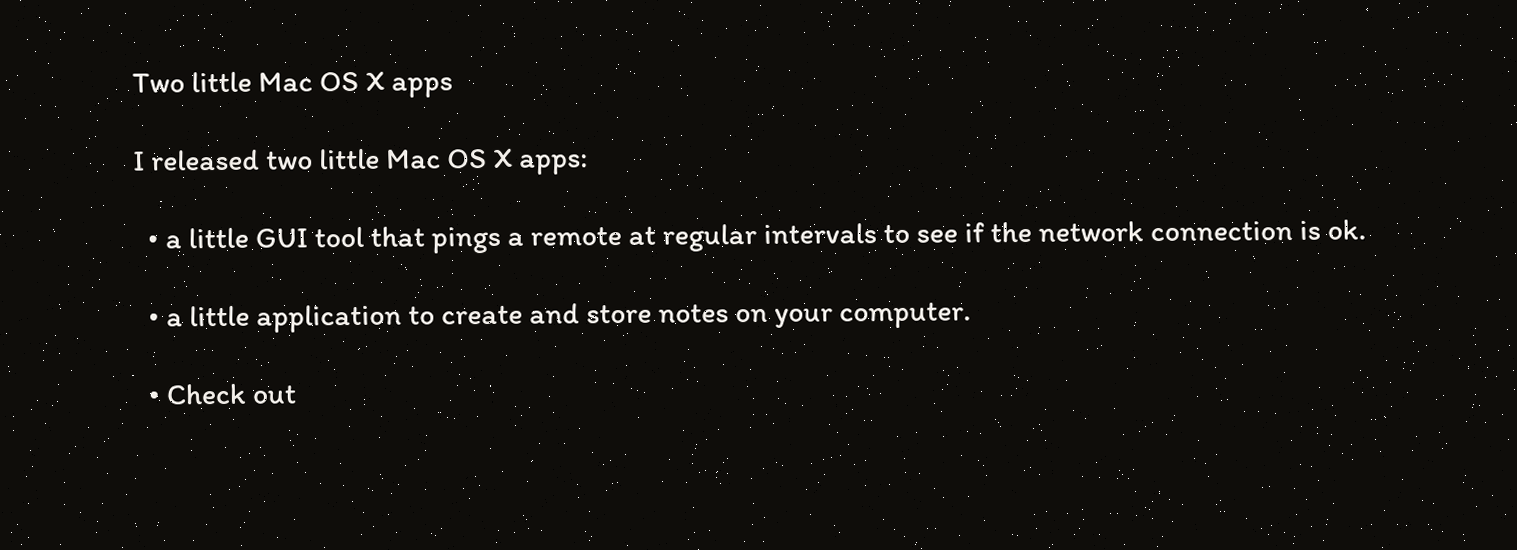Two little Mac OS X apps

I released two little Mac OS X apps:

  • a little GUI tool that pings a remote at regular intervals to see if the network connection is ok.

  • a little application to create and store notes on your computer.

  • Check out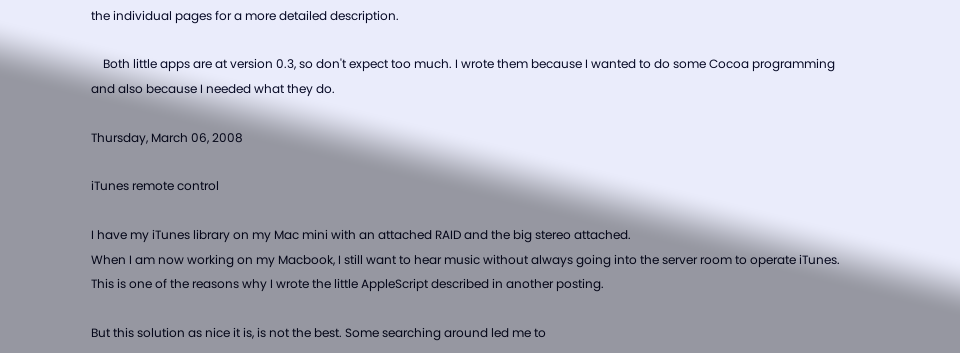the individual pages for a more detailed description.

    Both little apps are at version 0.3, so don't expect too much. I wrote them because I wanted to do some Cocoa programming and also because I needed what they do.

Thursday, March 06, 2008

iTunes remote control

I have my iTunes library on my Mac mini with an attached RAID and the big stereo attached.
When I am now working on my Macbook, I still want to hear music without always going into the server room to operate iTunes.
This is one of the reasons why I wrote the little AppleScript described in another posting.

But this solution as nice it is, is not the best. Some searching around led me to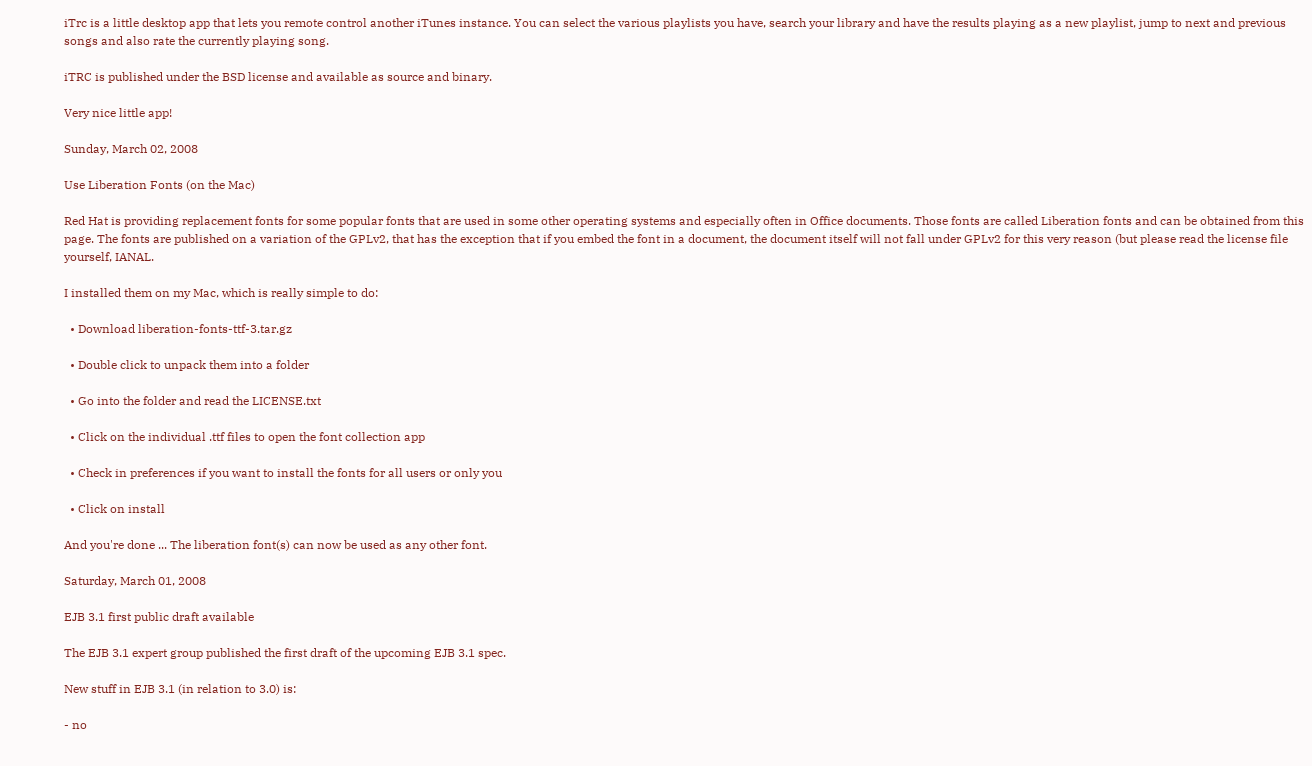iTrc is a little desktop app that lets you remote control another iTunes instance. You can select the various playlists you have, search your library and have the results playing as a new playlist, jump to next and previous songs and also rate the currently playing song.

iTRC is published under the BSD license and available as source and binary.

Very nice little app!

Sunday, March 02, 2008

Use Liberation Fonts (on the Mac)

Red Hat is providing replacement fonts for some popular fonts that are used in some other operating systems and especially often in Office documents. Those fonts are called Liberation fonts and can be obtained from this page. The fonts are published on a variation of the GPLv2, that has the exception that if you embed the font in a document, the document itself will not fall under GPLv2 for this very reason (but please read the license file yourself, IANAL.

I installed them on my Mac, which is really simple to do:

  • Download liberation-fonts-ttf-3.tar.gz

  • Double click to unpack them into a folder

  • Go into the folder and read the LICENSE.txt

  • Click on the individual .ttf files to open the font collection app

  • Check in preferences if you want to install the fonts for all users or only you

  • Click on install

And you're done ... The liberation font(s) can now be used as any other font.

Saturday, March 01, 2008

EJB 3.1 first public draft available

The EJB 3.1 expert group published the first draft of the upcoming EJB 3.1 spec.

New stuff in EJB 3.1 (in relation to 3.0) is:

- no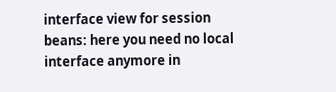interface view for session beans: here you need no local interface anymore in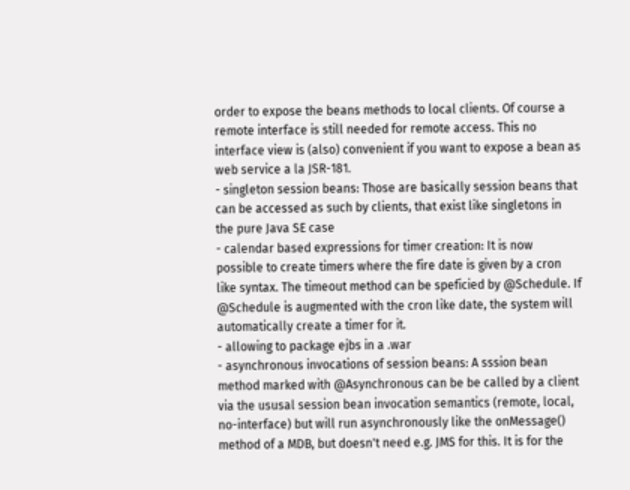order to expose the beans methods to local clients. Of course a remote interface is still needed for remote access. This no interface view is (also) convenient if you want to expose a bean as web service a la JSR-181.
- singleton session beans: Those are basically session beans that can be accessed as such by clients, that exist like singletons in the pure Java SE case
- calendar based expressions for timer creation: It is now possible to create timers where the fire date is given by a cron like syntax. The timeout method can be speficied by @Schedule. If @Schedule is augmented with the cron like date, the system will automatically create a timer for it.
- allowing to package ejbs in a .war
- asynchronous invocations of session beans: A sssion bean method marked with @Asynchronous can be be called by a client via the ususal session bean invocation semantics (remote, local, no-interface) but will run asynchronously like the onMessage() method of a MDB, but doesn't need e.g. JMS for this. It is for the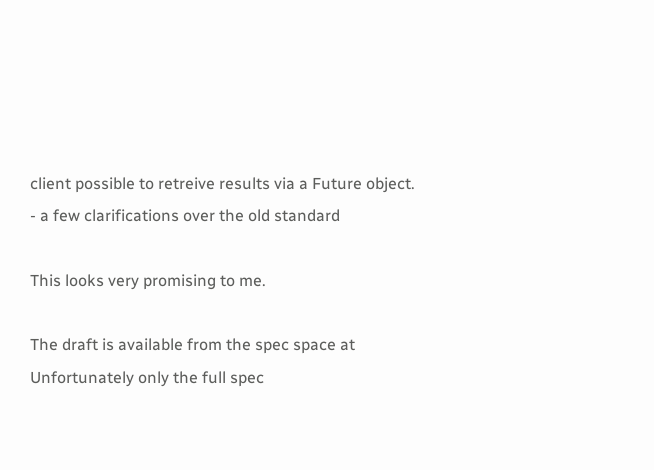client possible to retreive results via a Future object.
- a few clarifications over the old standard

This looks very promising to me.

The draft is available from the spec space at Unfortunately only the full spec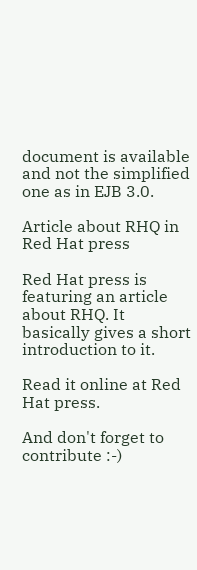document is available and not the simplified one as in EJB 3.0.

Article about RHQ in Red Hat press

Red Hat press is featuring an article about RHQ. It basically gives a short introduction to it.

Read it online at Red Hat press.

And don't forget to contribute :-)